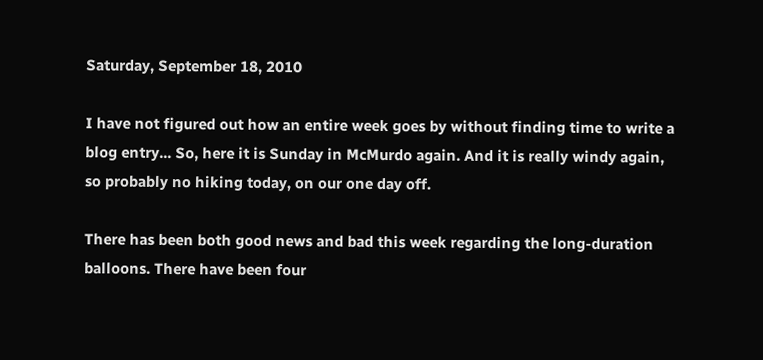Saturday, September 18, 2010

I have not figured out how an entire week goes by without finding time to write a blog entry... So, here it is Sunday in McMurdo again. And it is really windy again, so probably no hiking today, on our one day off.

There has been both good news and bad this week regarding the long-duration balloons. There have been four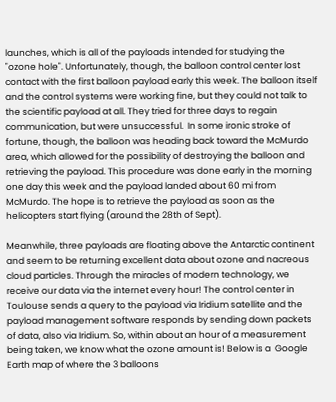launches, which is all of the payloads intended for studying the "ozone hole". Unfortunately, though, the balloon control center lost contact with the first balloon payload early this week. The balloon itself and the control systems were working fine, but they could not talk to the scientific payload at all. They tried for three days to regain communication, but were unsuccessful.  In some ironic stroke of fortune, though, the balloon was heading back toward the McMurdo area, which allowed for the possibility of destroying the balloon and retrieving the payload. This procedure was done early in the morning one day this week and the payload landed about 60 mi from McMurdo. The hope is to retrieve the payload as soon as the helicopters start flying (around the 28th of Sept).

Meanwhile, three payloads are floating above the Antarctic continent and seem to be returning excellent data about ozone and nacreous cloud particles. Through the miracles of modern technology, we receive our data via the internet every hour! The control center in Toulouse sends a query to the payload via Iridium satellite and the payload management software responds by sending down packets of data, also via Iridium. So, within about an hour of a measurement being taken, we know what the ozone amount is! Below is a  Google Earth map of where the 3 balloons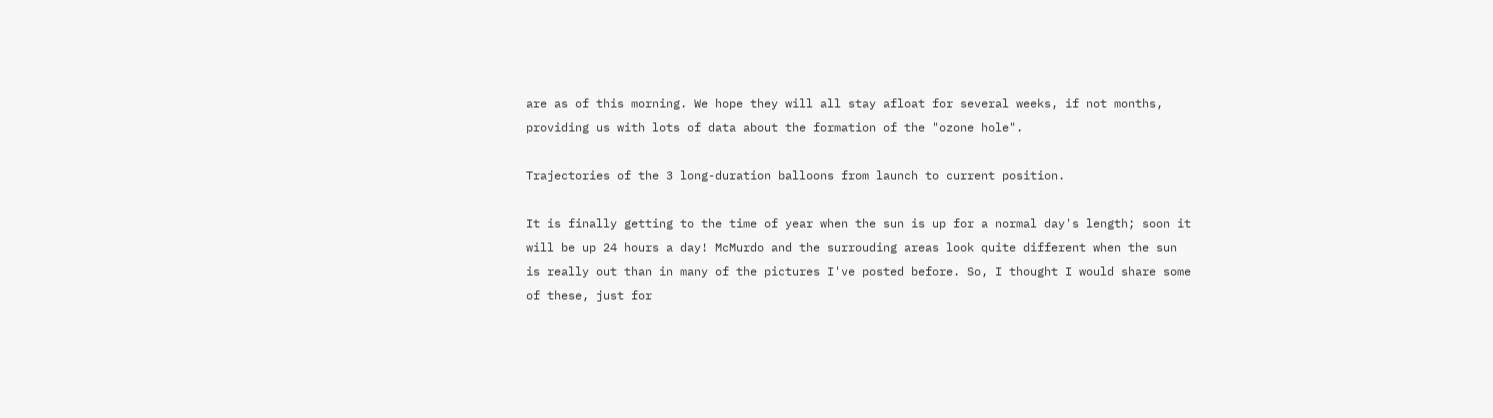are as of this morning. We hope they will all stay afloat for several weeks, if not months, providing us with lots of data about the formation of the "ozone hole".

Trajectories of the 3 long-duration balloons from launch to current position.

It is finally getting to the time of year when the sun is up for a normal day's length; soon it will be up 24 hours a day! McMurdo and the surrouding areas look quite different when the sun is really out than in many of the pictures I've posted before. So, I thought I would share some of these, just for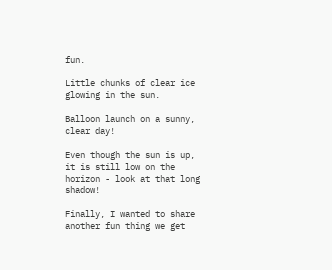fun.

Little chunks of clear ice glowing in the sun.

Balloon launch on a sunny, clear day!

Even though the sun is up, it is still low on the horizon - look at that long shadow!

Finally, I wanted to share another fun thing we get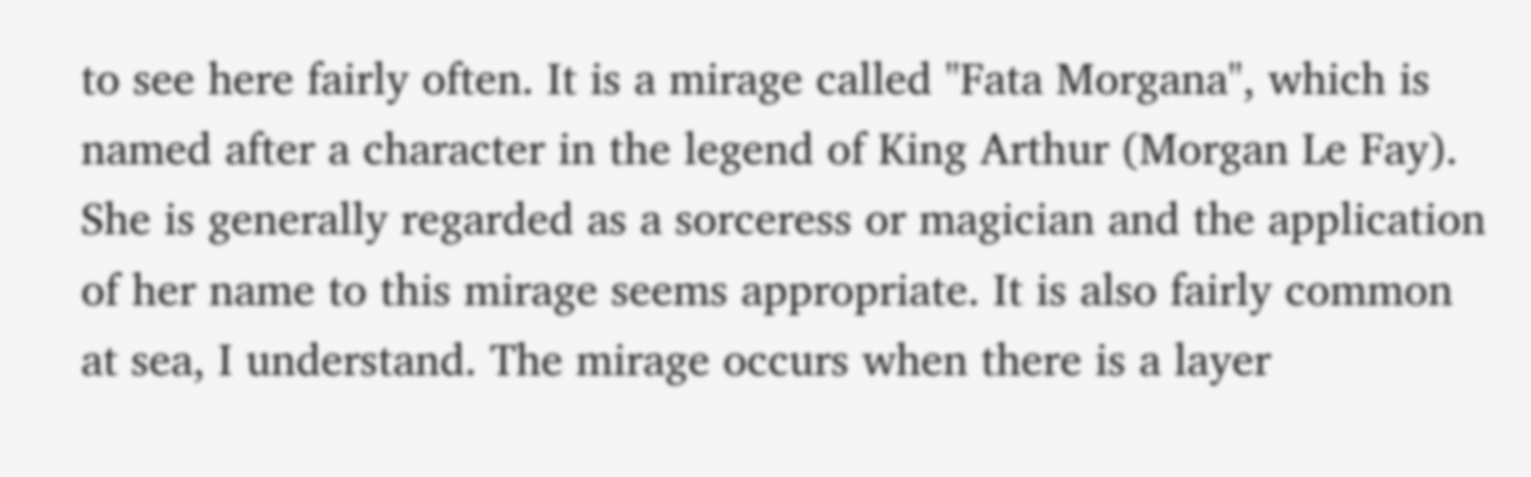to see here fairly often. It is a mirage called "Fata Morgana", which is named after a character in the legend of King Arthur (Morgan Le Fay). She is generally regarded as a sorceress or magician and the application of her name to this mirage seems appropriate. It is also fairly common at sea, I understand. The mirage occurs when there is a layer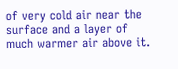of very cold air near the surface and a layer of much warmer air above it.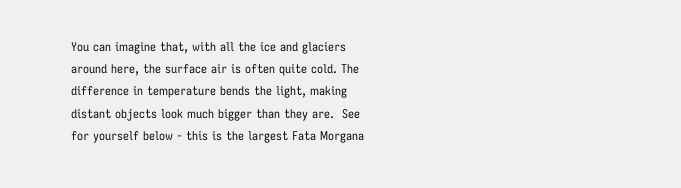You can imagine that, with all the ice and glaciers around here, the surface air is often quite cold. The difference in temperature bends the light, making distant objects look much bigger than they are.  See for yourself below - this is the largest Fata Morgana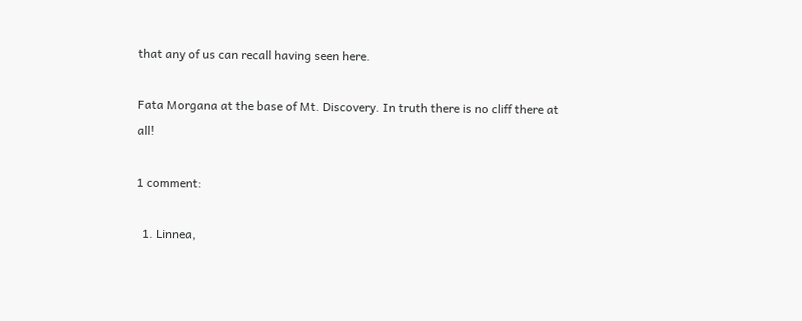that any of us can recall having seen here.

Fata Morgana at the base of Mt. Discovery. In truth there is no cliff there at all!

1 comment:

  1. Linnea,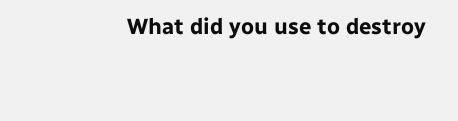What did you use to destroy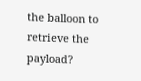the balloon to retrieve the payload?